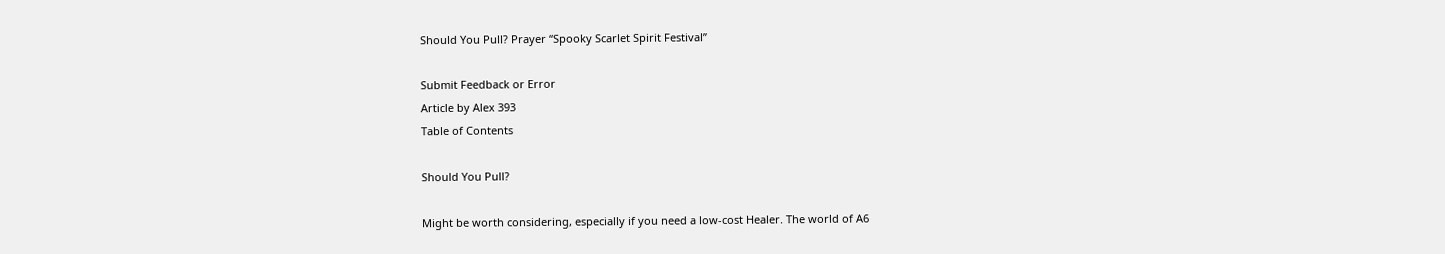Should You Pull? Prayer “Spooky Scarlet Spirit Festival”

Submit Feedback or Error
Article by Alex 393
Table of Contents

Should You Pull?

Might be worth considering, especially if you need a low-cost Healer. The world of A6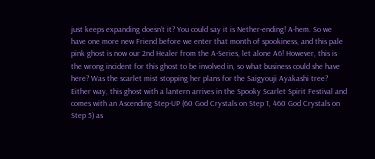just keeps expanding doesn’t it? You could say it is Nether-ending! A-hem. So we have one more new Friend before we enter that month of spookiness, and this pale pink ghost is now our 2nd Healer from the A-Series, let alone A6! However, this is the wrong incident for this ghost to be involved in, so what business could she have here? Was the scarlet mist stopping her plans for the Saigyouji Ayakashi tree? Either way, this ghost with a lantern arrives in the Spooky Scarlet Spirit Festival and comes with an Ascending Step-UP (60 God Crystals on Step 1, 460 God Crystals on Step 5) as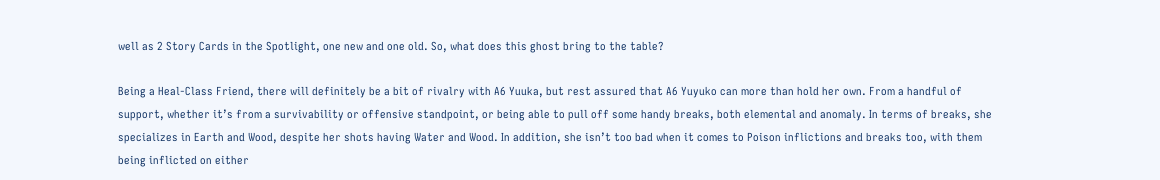well as 2 Story Cards in the Spotlight, one new and one old. So, what does this ghost bring to the table?

Being a Heal-Class Friend, there will definitely be a bit of rivalry with A6 Yuuka, but rest assured that A6 Yuyuko can more than hold her own. From a handful of support, whether it’s from a survivability or offensive standpoint, or being able to pull off some handy breaks, both elemental and anomaly. In terms of breaks, she specializes in Earth and Wood, despite her shots having Water and Wood. In addition, she isn’t too bad when it comes to Poison inflictions and breaks too, with them being inflicted on either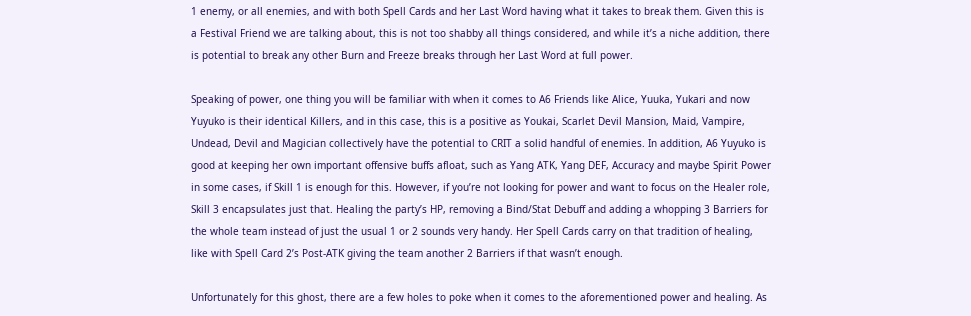1 enemy, or all enemies, and with both Spell Cards and her Last Word having what it takes to break them. Given this is a Festival Friend we are talking about, this is not too shabby all things considered, and while it’s a niche addition, there is potential to break any other Burn and Freeze breaks through her Last Word at full power.

Speaking of power, one thing you will be familiar with when it comes to A6 Friends like Alice, Yuuka, Yukari and now Yuyuko is their identical Killers, and in this case, this is a positive as Youkai, Scarlet Devil Mansion, Maid, Vampire, Undead, Devil and Magician collectively have the potential to CRIT a solid handful of enemies. In addition, A6 Yuyuko is good at keeping her own important offensive buffs afloat, such as Yang ATK, Yang DEF, Accuracy and maybe Spirit Power in some cases, if Skill 1 is enough for this. However, if you’re not looking for power and want to focus on the Healer role, Skill 3 encapsulates just that. Healing the party’s HP, removing a Bind/Stat Debuff and adding a whopping 3 Barriers for the whole team instead of just the usual 1 or 2 sounds very handy. Her Spell Cards carry on that tradition of healing, like with Spell Card 2’s Post-ATK giving the team another 2 Barriers if that wasn’t enough.

Unfortunately for this ghost, there are a few holes to poke when it comes to the aforementioned power and healing. As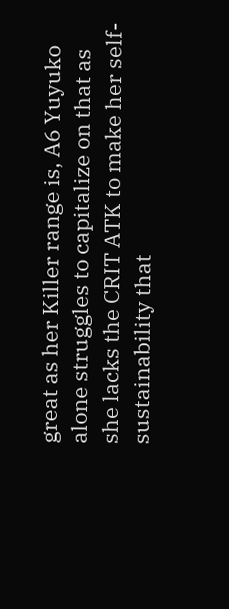great as her Killer range is, A6 Yuyuko alone struggles to capitalize on that as she lacks the CRIT ATK to make her self-sustainability that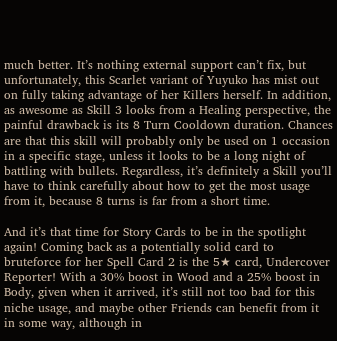much better. It’s nothing external support can’t fix, but unfortunately, this Scarlet variant of Yuyuko has mist out on fully taking advantage of her Killers herself. In addition, as awesome as Skill 3 looks from a Healing perspective, the painful drawback is its 8 Turn Cooldown duration. Chances are that this skill will probably only be used on 1 occasion in a specific stage, unless it looks to be a long night of battling with bullets. Regardless, it’s definitely a Skill you’ll have to think carefully about how to get the most usage from it, because 8 turns is far from a short time.

And it’s that time for Story Cards to be in the spotlight again! Coming back as a potentially solid card to bruteforce for her Spell Card 2 is the 5★ card, Undercover Reporter! With a 30% boost in Wood and a 25% boost in Body, given when it arrived, it’s still not too bad for this niche usage, and maybe other Friends can benefit from it in some way, although in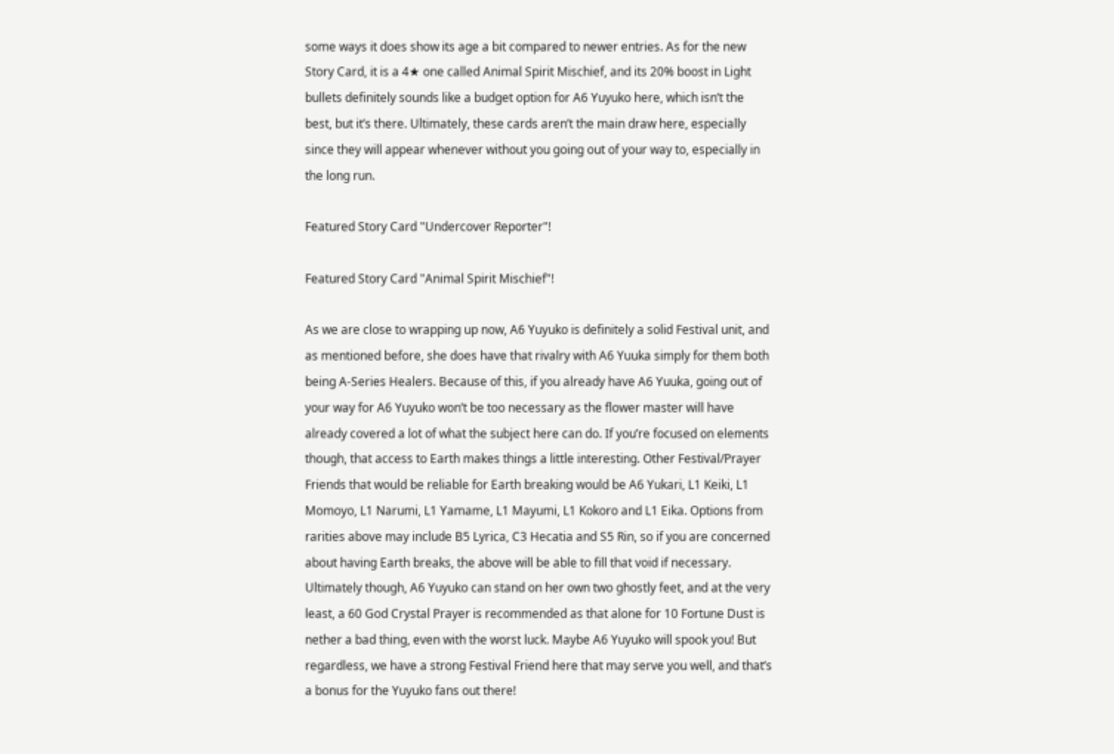some ways it does show its age a bit compared to newer entries. As for the new Story Card, it is a 4★ one called Animal Spirit Mischief, and its 20% boost in Light bullets definitely sounds like a budget option for A6 Yuyuko here, which isn’t the best, but it’s there. Ultimately, these cards aren’t the main draw here, especially since they will appear whenever without you going out of your way to, especially in the long run.

Featured Story Card "Undercover Reporter"!

Featured Story Card "Animal Spirit Mischief"!

As we are close to wrapping up now, A6 Yuyuko is definitely a solid Festival unit, and as mentioned before, she does have that rivalry with A6 Yuuka simply for them both being A-Series Healers. Because of this, if you already have A6 Yuuka, going out of your way for A6 Yuyuko won’t be too necessary as the flower master will have already covered a lot of what the subject here can do. If you’re focused on elements though, that access to Earth makes things a little interesting. Other Festival/Prayer Friends that would be reliable for Earth breaking would be A6 Yukari, L1 Keiki, L1 Momoyo, L1 Narumi, L1 Yamame, L1 Mayumi, L1 Kokoro and L1 Eika. Options from rarities above may include B5 Lyrica, C3 Hecatia and S5 Rin, so if you are concerned about having Earth breaks, the above will be able to fill that void if necessary. Ultimately though, A6 Yuyuko can stand on her own two ghostly feet, and at the very least, a 60 God Crystal Prayer is recommended as that alone for 10 Fortune Dust is nether a bad thing, even with the worst luck. Maybe A6 Yuyuko will spook you! But regardless, we have a strong Festival Friend here that may serve you well, and that’s a bonus for the Yuyuko fans out there!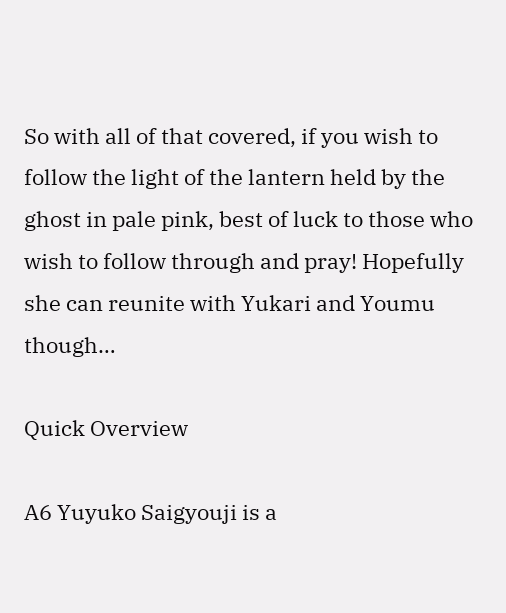So with all of that covered, if you wish to follow the light of the lantern held by the ghost in pale pink, best of luck to those who wish to follow through and pray! Hopefully she can reunite with Yukari and Youmu though…

Quick Overview

A6 Yuyuko Saigyouji is a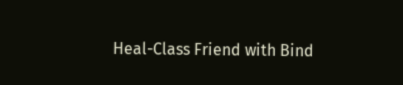Heal-Class Friend with Bind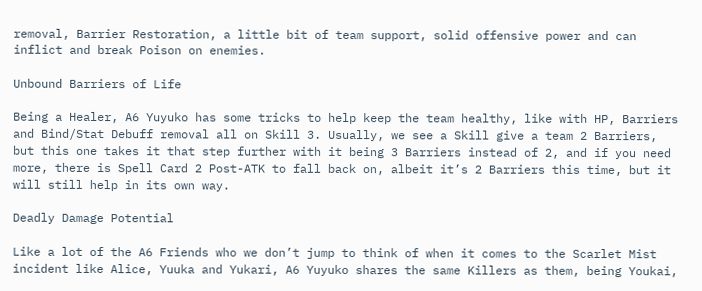removal, Barrier Restoration, a little bit of team support, solid offensive power and can inflict and break Poison on enemies.

Unbound Barriers of Life

Being a Healer, A6 Yuyuko has some tricks to help keep the team healthy, like with HP, Barriers and Bind/Stat Debuff removal all on Skill 3. Usually, we see a Skill give a team 2 Barriers, but this one takes it that step further with it being 3 Barriers instead of 2, and if you need more, there is Spell Card 2 Post-ATK to fall back on, albeit it’s 2 Barriers this time, but it will still help in its own way.

Deadly Damage Potential

Like a lot of the A6 Friends who we don’t jump to think of when it comes to the Scarlet Mist incident like Alice, Yuuka and Yukari, A6 Yuyuko shares the same Killers as them, being Youkai,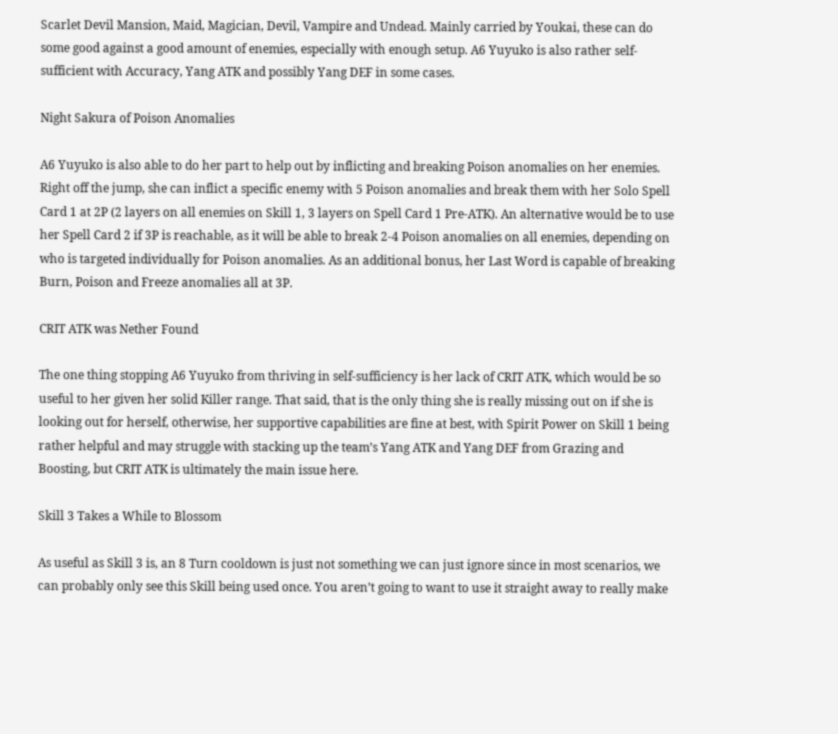Scarlet Devil Mansion, Maid, Magician, Devil, Vampire and Undead. Mainly carried by Youkai, these can do some good against a good amount of enemies, especially with enough setup. A6 Yuyuko is also rather self-sufficient with Accuracy, Yang ATK and possibly Yang DEF in some cases.

Night Sakura of Poison Anomalies

A6 Yuyuko is also able to do her part to help out by inflicting and breaking Poison anomalies on her enemies. Right off the jump, she can inflict a specific enemy with 5 Poison anomalies and break them with her Solo Spell Card 1 at 2P (2 layers on all enemies on Skill 1, 3 layers on Spell Card 1 Pre-ATK). An alternative would be to use her Spell Card 2 if 3P is reachable, as it will be able to break 2-4 Poison anomalies on all enemies, depending on who is targeted individually for Poison anomalies. As an additional bonus, her Last Word is capable of breaking Burn, Poison and Freeze anomalies all at 3P.

CRIT ATK was Nether Found

The one thing stopping A6 Yuyuko from thriving in self-sufficiency is her lack of CRIT ATK, which would be so useful to her given her solid Killer range. That said, that is the only thing she is really missing out on if she is looking out for herself, otherwise, her supportive capabilities are fine at best, with Spirit Power on Skill 1 being rather helpful and may struggle with stacking up the team’s Yang ATK and Yang DEF from Grazing and Boosting, but CRIT ATK is ultimately the main issue here.

Skill 3 Takes a While to Blossom

As useful as Skill 3 is, an 8 Turn cooldown is just not something we can just ignore since in most scenarios, we can probably only see this Skill being used once. You aren’t going to want to use it straight away to really make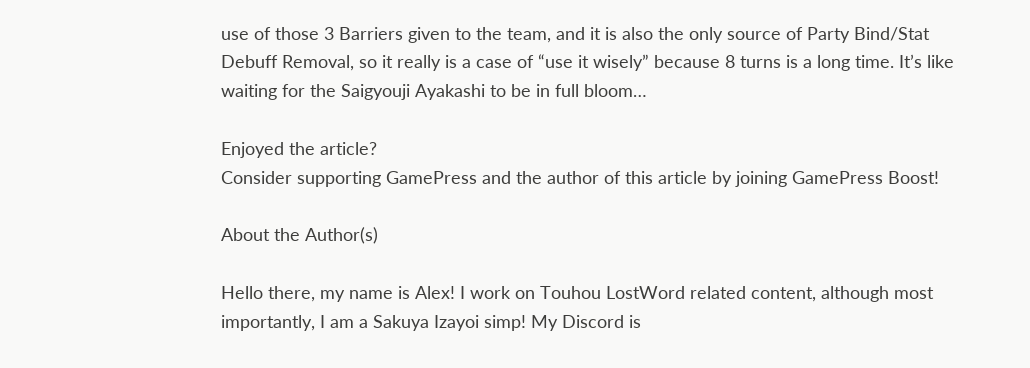use of those 3 Barriers given to the team, and it is also the only source of Party Bind/Stat Debuff Removal, so it really is a case of “use it wisely” because 8 turns is a long time. It’s like waiting for the Saigyouji Ayakashi to be in full bloom…

Enjoyed the article?
Consider supporting GamePress and the author of this article by joining GamePress Boost!

About the Author(s)

Hello there, my name is Alex! I work on Touhou LostWord related content, although most importantly, I am a Sakuya Izayoi simp! My Discord is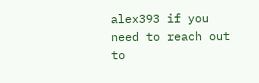alex393 if you need to reach out to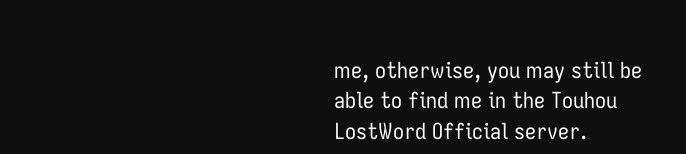me, otherwise, you may still be able to find me in the Touhou LostWord Official server.